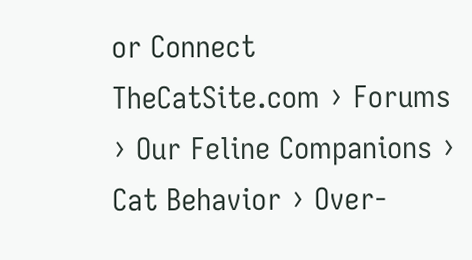or Connect
TheCatSite.com › Forums › Our Feline Companions › Cat Behavior › Over-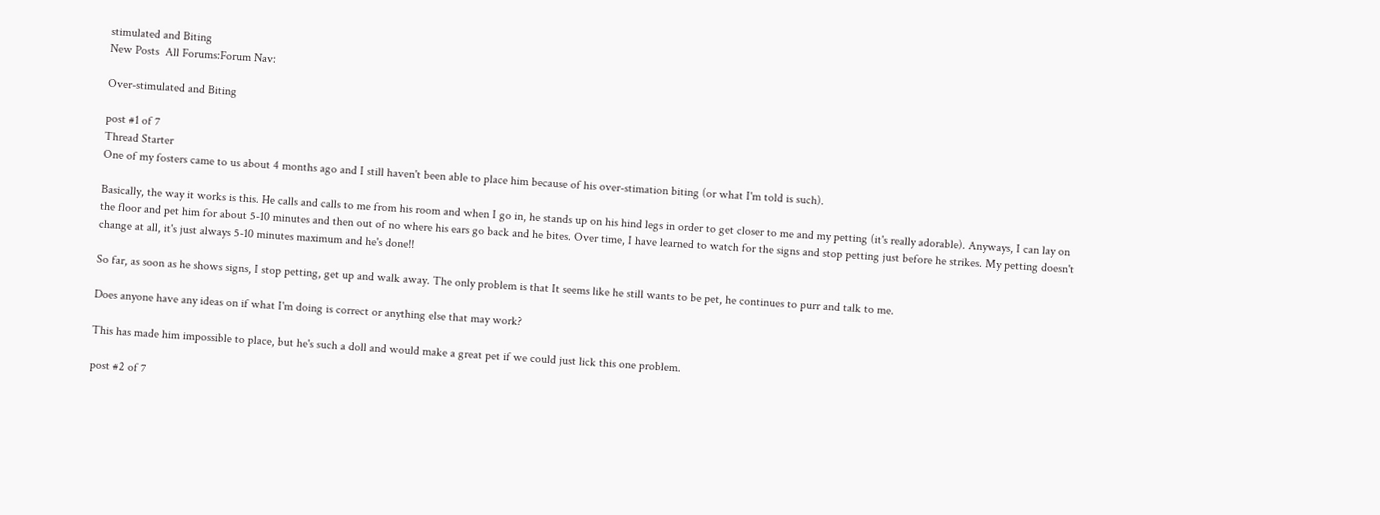stimulated and Biting
New Posts  All Forums:Forum Nav:

Over-stimulated and Biting

post #1 of 7
Thread Starter
One of my fosters came to us about 4 months ago and I still haven't been able to place him because of his over-stimation biting (or what I'm told is such).

Basically, the way it works is this. He calls and calls to me from his room and when I go in, he stands up on his hind legs in order to get closer to me and my petting (it's really adorable). Anyways, I can lay on the floor and pet him for about 5-10 minutes and then out of no where his ears go back and he bites. Over time, I have learned to watch for the signs and stop petting just before he strikes. My petting doesn't change at all, it's just always 5-10 minutes maximum and he's done!!

So far, as soon as he shows signs, I stop petting, get up and walk away. The only problem is that It seems like he still wants to be pet, he continues to purr and talk to me.

Does anyone have any ideas on if what I'm doing is correct or anything else that may work?

This has made him impossible to place, but he's such a doll and would make a great pet if we could just lick this one problem.

post #2 of 7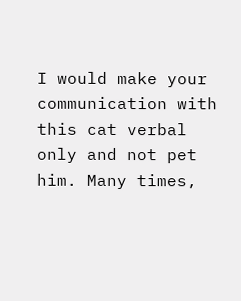I would make your communication with this cat verbal only and not pet him. Many times,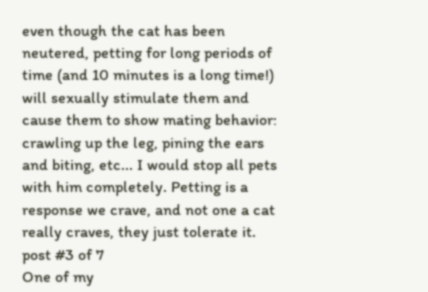even though the cat has been neutered, petting for long periods of time (and 10 minutes is a long time!) will sexually stimulate them and cause them to show mating behavior: crawling up the leg, pining the ears and biting, etc... I would stop all pets with him completely. Petting is a response we crave, and not one a cat really craves, they just tolerate it.
post #3 of 7
One of my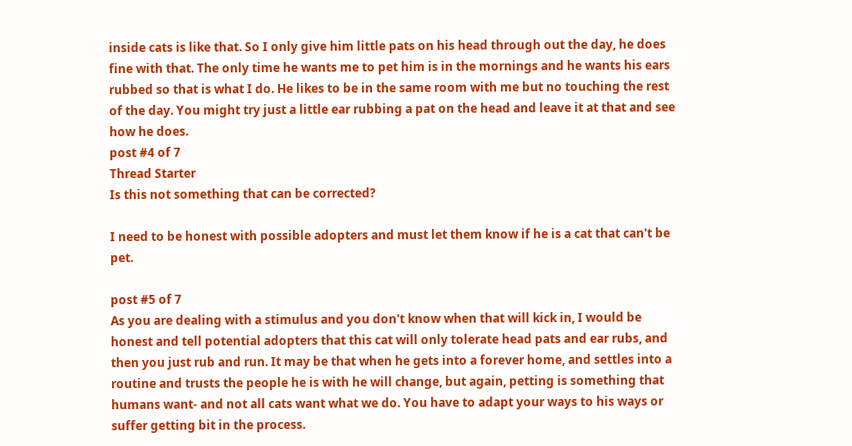inside cats is like that. So I only give him little pats on his head through out the day, he does fine with that. The only time he wants me to pet him is in the mornings and he wants his ears rubbed so that is what I do. He likes to be in the same room with me but no touching the rest of the day. You might try just a little ear rubbing a pat on the head and leave it at that and see how he does.
post #4 of 7
Thread Starter
Is this not something that can be corrected?

I need to be honest with possible adopters and must let them know if he is a cat that can't be pet.

post #5 of 7
As you are dealing with a stimulus and you don't know when that will kick in, I would be honest and tell potential adopters that this cat will only tolerate head pats and ear rubs, and then you just rub and run. It may be that when he gets into a forever home, and settles into a routine and trusts the people he is with he will change, but again, petting is something that humans want- and not all cats want what we do. You have to adapt your ways to his ways or suffer getting bit in the process.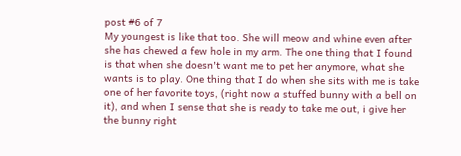post #6 of 7
My youngest is like that too. She will meow and whine even after she has chewed a few hole in my arm. The one thing that I found is that when she doesn't want me to pet her anymore, what she wants is to play. One thing that I do when she sits with me is take one of her favorite toys, (right now a stuffed bunny with a bell on it), and when I sense that she is ready to take me out, i give her the bunny right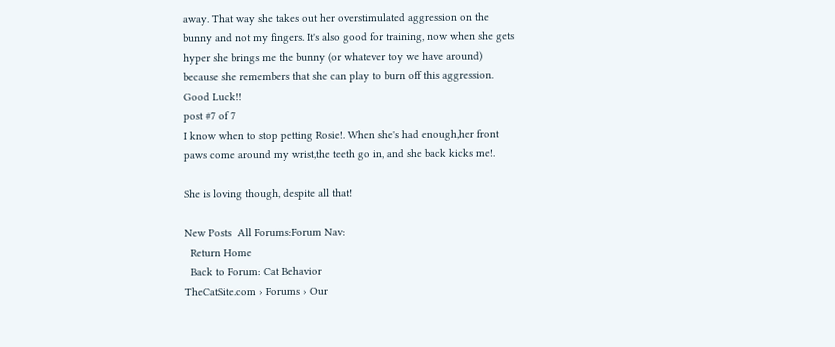away. That way she takes out her overstimulated aggression on the bunny and not my fingers. It's also good for training, now when she gets hyper she brings me the bunny (or whatever toy we have around) because she remembers that she can play to burn off this aggression. Good Luck!!
post #7 of 7
I know when to stop petting Rosie!. When she's had enough,her front paws come around my wrist,the teeth go in, and she back kicks me!.

She is loving though, despite all that!

New Posts  All Forums:Forum Nav:
  Return Home
  Back to Forum: Cat Behavior
TheCatSite.com › Forums › Our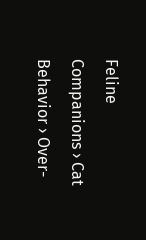Feline Companions › Cat Behavior › Over-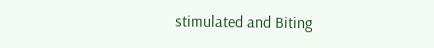stimulated and Biting